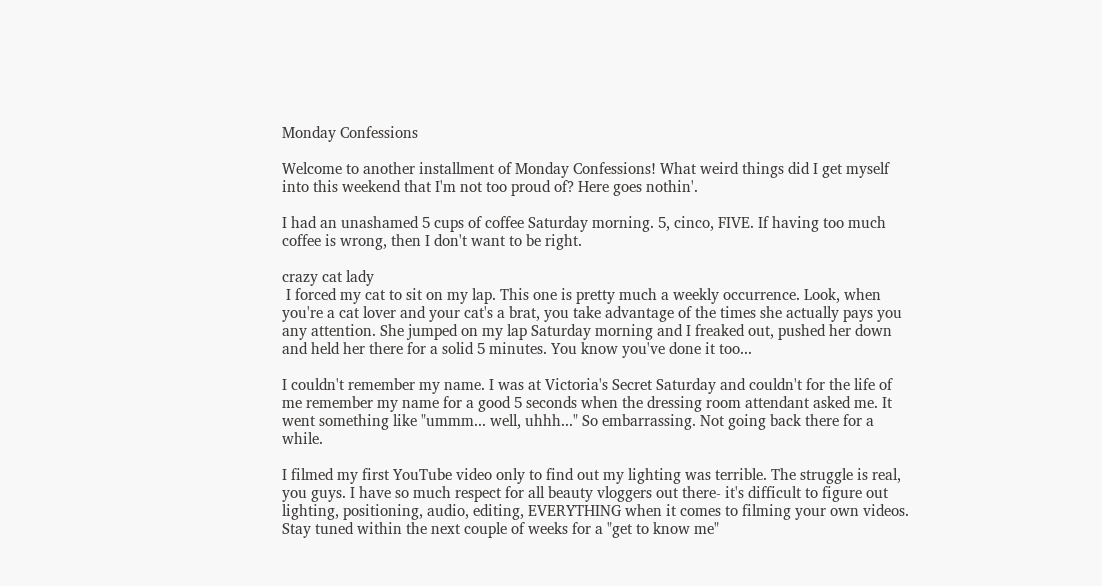Monday Confessions

Welcome to another installment of Monday Confessions! What weird things did I get myself into this weekend that I'm not too proud of? Here goes nothin'.

I had an unashamed 5 cups of coffee Saturday morning. 5, cinco, FIVE. If having too much coffee is wrong, then I don't want to be right.

crazy cat lady
 I forced my cat to sit on my lap. This one is pretty much a weekly occurrence. Look, when you're a cat lover and your cat's a brat, you take advantage of the times she actually pays you any attention. She jumped on my lap Saturday morning and I freaked out, pushed her down and held her there for a solid 5 minutes. You know you've done it too...

I couldn't remember my name. I was at Victoria's Secret Saturday and couldn't for the life of me remember my name for a good 5 seconds when the dressing room attendant asked me. It went something like "ummm... well, uhhh..." So embarrassing. Not going back there for a while.

I filmed my first YouTube video only to find out my lighting was terrible. The struggle is real, you guys. I have so much respect for all beauty vloggers out there- it's difficult to figure out lighting, positioning, audio, editing, EVERYTHING when it comes to filming your own videos. Stay tuned within the next couple of weeks for a "get to know me"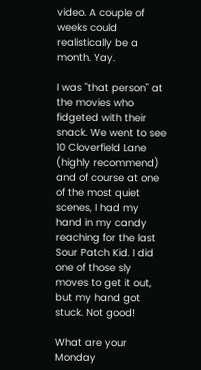video. A couple of weeks could realistically be a month. Yay.

I was "that person" at the movies who fidgeted with their snack. We went to see 10 Cloverfield Lane (highly recommend) and of course at one of the most quiet scenes, I had my hand in my candy reaching for the last Sour Patch Kid. I did one of those sly moves to get it out, but my hand got stuck. Not good!

What are your Monday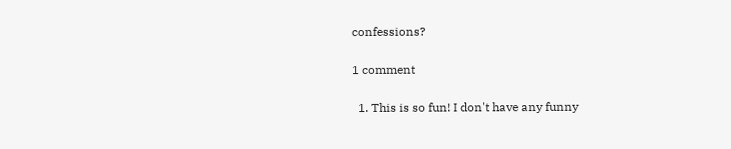confessions?

1 comment

  1. This is so fun! I don't have any funny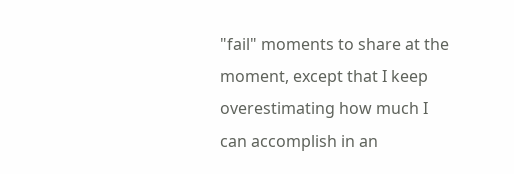"fail" moments to share at the moment, except that I keep overestimating how much I can accomplish in an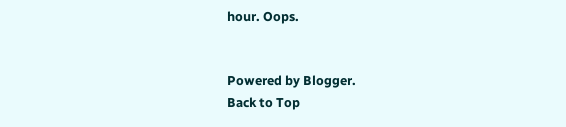hour. Oops.


Powered by Blogger.
Back to Top